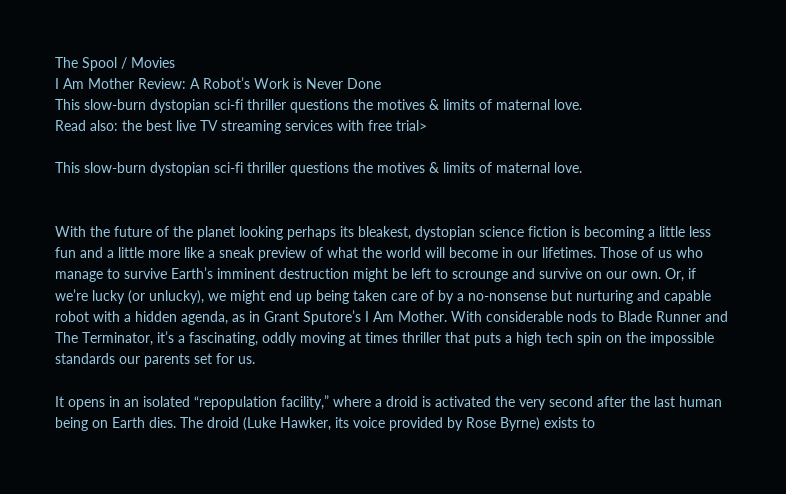The Spool / Movies
I Am Mother Review: A Robot’s Work is Never Done
This slow-burn dystopian sci-fi thriller questions the motives & limits of maternal love.
Read also: the best live TV streaming services with free trial>

This slow-burn dystopian sci-fi thriller questions the motives & limits of maternal love.


With the future of the planet looking perhaps its bleakest, dystopian science fiction is becoming a little less fun and a little more like a sneak preview of what the world will become in our lifetimes. Those of us who manage to survive Earth’s imminent destruction might be left to scrounge and survive on our own. Or, if we’re lucky (or unlucky), we might end up being taken care of by a no-nonsense but nurturing and capable robot with a hidden agenda, as in Grant Sputore’s I Am Mother. With considerable nods to Blade Runner and The Terminator, it’s a fascinating, oddly moving at times thriller that puts a high tech spin on the impossible standards our parents set for us.

It opens in an isolated “repopulation facility,” where a droid is activated the very second after the last human being on Earth dies. The droid (Luke Hawker, its voice provided by Rose Byrne) exists to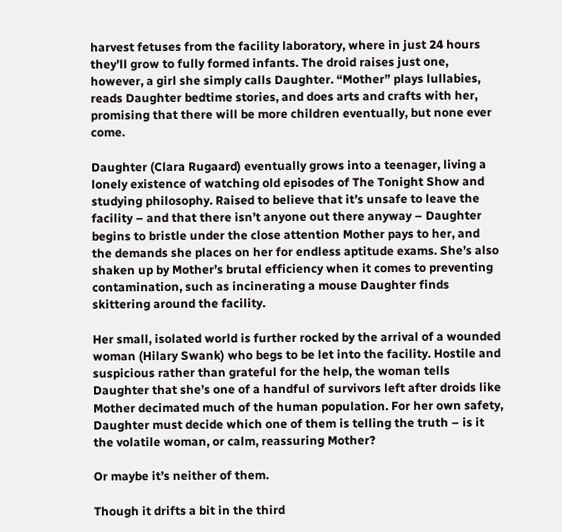harvest fetuses from the facility laboratory, where in just 24 hours they’ll grow to fully formed infants. The droid raises just one, however, a girl she simply calls Daughter. “Mother” plays lullabies, reads Daughter bedtime stories, and does arts and crafts with her, promising that there will be more children eventually, but none ever come.

Daughter (Clara Rugaard) eventually grows into a teenager, living a lonely existence of watching old episodes of The Tonight Show and studying philosophy. Raised to believe that it’s unsafe to leave the facility – and that there isn’t anyone out there anyway – Daughter begins to bristle under the close attention Mother pays to her, and the demands she places on her for endless aptitude exams. She’s also shaken up by Mother’s brutal efficiency when it comes to preventing contamination, such as incinerating a mouse Daughter finds skittering around the facility.

Her small, isolated world is further rocked by the arrival of a wounded woman (Hilary Swank) who begs to be let into the facility. Hostile and suspicious rather than grateful for the help, the woman tells Daughter that she’s one of a handful of survivors left after droids like Mother decimated much of the human population. For her own safety, Daughter must decide which one of them is telling the truth – is it the volatile woman, or calm, reassuring Mother?

Or maybe it’s neither of them.

Though it drifts a bit in the third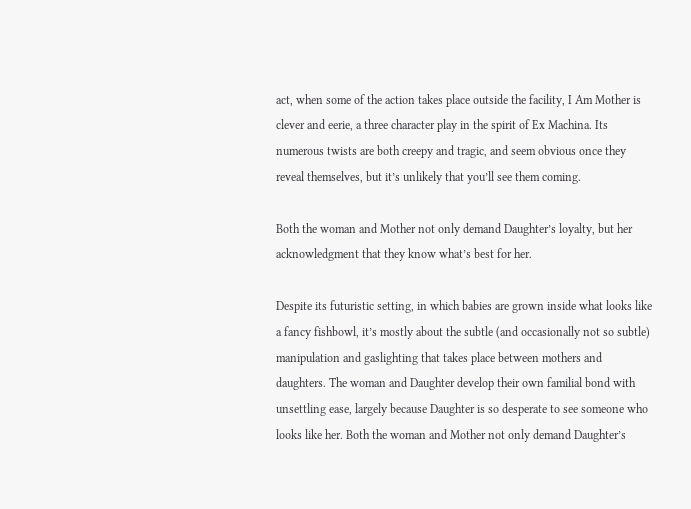act, when some of the action takes place outside the facility, I Am Mother is clever and eerie, a three character play in the spirit of Ex Machina. Its numerous twists are both creepy and tragic, and seem obvious once they reveal themselves, but it’s unlikely that you’ll see them coming.

Both the woman and Mother not only demand Daughter’s loyalty, but her acknowledgment that they know what’s best for her.

Despite its futuristic setting, in which babies are grown inside what looks like a fancy fishbowl, it’s mostly about the subtle (and occasionally not so subtle) manipulation and gaslighting that takes place between mothers and daughters. The woman and Daughter develop their own familial bond with unsettling ease, largely because Daughter is so desperate to see someone who looks like her. Both the woman and Mother not only demand Daughter’s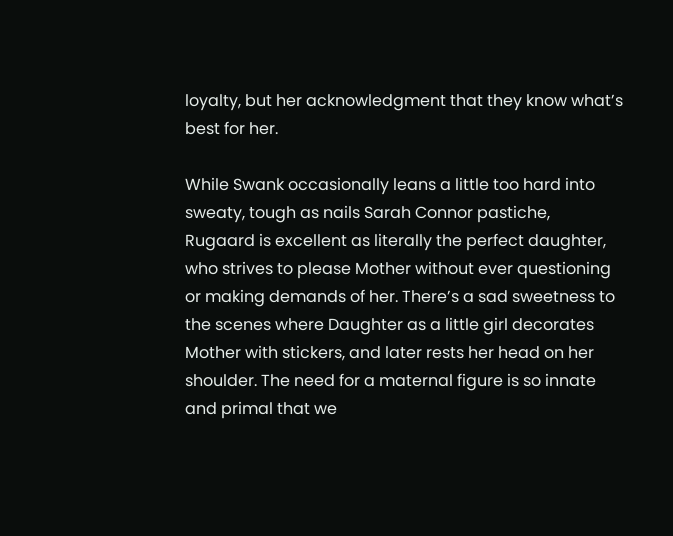loyalty, but her acknowledgment that they know what’s best for her.

While Swank occasionally leans a little too hard into sweaty, tough as nails Sarah Connor pastiche, Rugaard is excellent as literally the perfect daughter, who strives to please Mother without ever questioning or making demands of her. There’s a sad sweetness to the scenes where Daughter as a little girl decorates Mother with stickers, and later rests her head on her shoulder. The need for a maternal figure is so innate and primal that we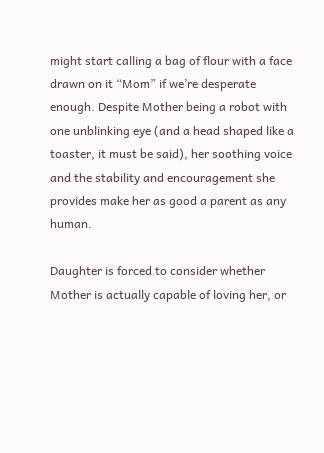might start calling a bag of flour with a face drawn on it “Mom” if we’re desperate enough. Despite Mother being a robot with one unblinking eye (and a head shaped like a toaster, it must be said), her soothing voice and the stability and encouragement she provides make her as good a parent as any human.

Daughter is forced to consider whether Mother is actually capable of loving her, or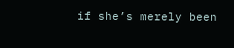if she’s merely been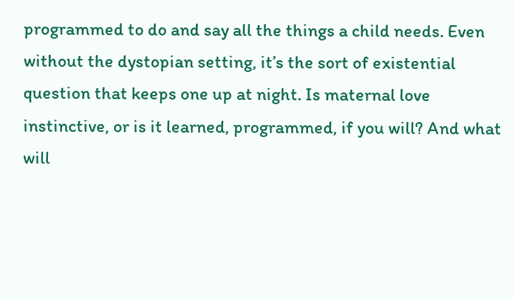programmed to do and say all the things a child needs. Even without the dystopian setting, it’s the sort of existential question that keeps one up at night. Is maternal love instinctive, or is it learned, programmed, if you will? And what will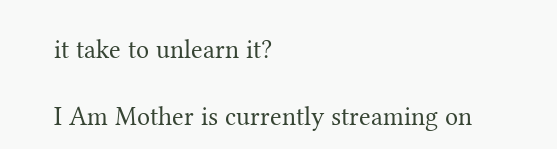it take to unlearn it?

I Am Mother is currently streaming on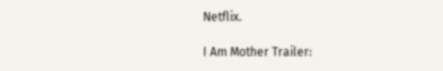Netflix.

I Am Mother Trailer: